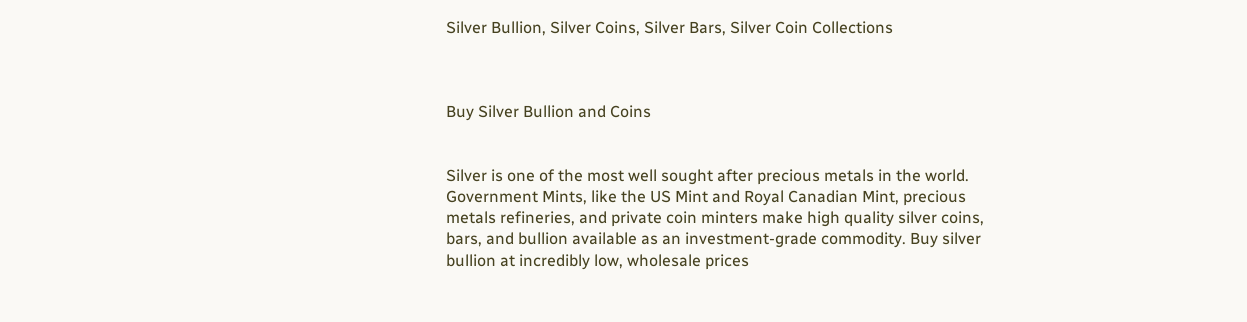Silver Bullion, Silver Coins, Silver Bars, Silver Coin Collections



Buy Silver Bullion and Coins


Silver is one of the most well sought after precious metals in the world. Government Mints, like the US Mint and Royal Canadian Mint, precious metals refineries, and private coin minters make high quality silver coins, bars, and bullion available as an investment-grade commodity. Buy silver bullion at incredibly low, wholesale prices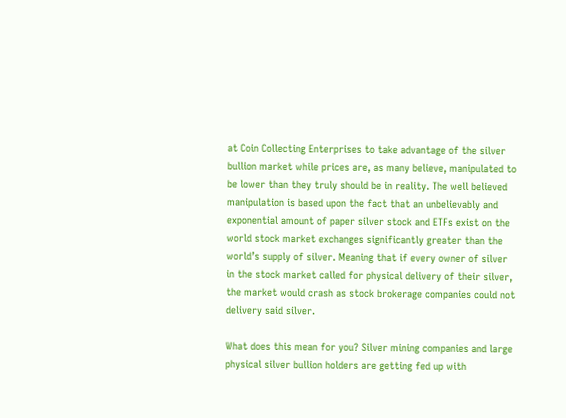at Coin Collecting Enterprises to take advantage of the silver bullion market while prices are, as many believe, manipulated to be lower than they truly should be in reality. The well believed manipulation is based upon the fact that an unbelievably and exponential amount of paper silver stock and ETFs exist on the world stock market exchanges significantly greater than the world’s supply of silver. Meaning that if every owner of silver in the stock market called for physical delivery of their silver, the market would crash as stock brokerage companies could not delivery said silver.

What does this mean for you? Silver mining companies and large physical silver bullion holders are getting fed up with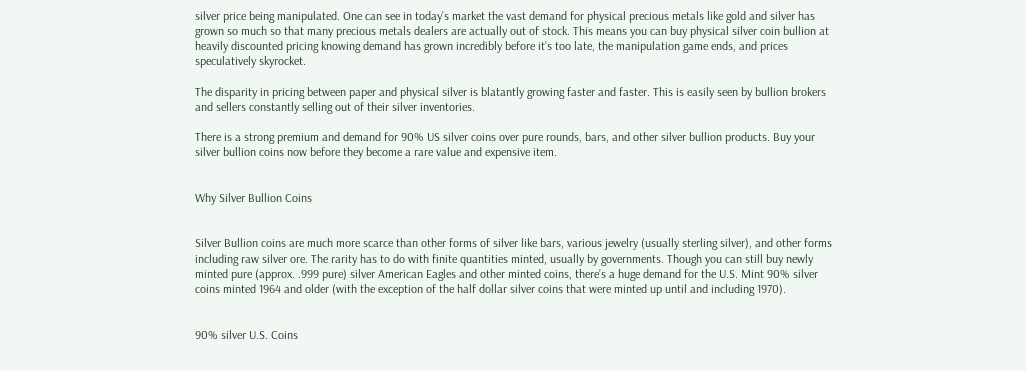silver price being manipulated. One can see in today’s market the vast demand for physical precious metals like gold and silver has grown so much so that many precious metals dealers are actually out of stock. This means you can buy physical silver coin bullion at heavily discounted pricing knowing demand has grown incredibly before it’s too late, the manipulation game ends, and prices speculatively skyrocket.

The disparity in pricing between paper and physical silver is blatantly growing faster and faster. This is easily seen by bullion brokers and sellers constantly selling out of their silver inventories.

There is a strong premium and demand for 90% US silver coins over pure rounds, bars, and other silver bullion products. Buy your silver bullion coins now before they become a rare value and expensive item.


Why Silver Bullion Coins


Silver Bullion coins are much more scarce than other forms of silver like bars, various jewelry (usually sterling silver), and other forms including raw silver ore. The rarity has to do with finite quantities minted, usually by governments. Though you can still buy newly minted pure (approx. .999 pure) silver American Eagles and other minted coins, there’s a huge demand for the U.S. Mint 90% silver coins minted 1964 and older (with the exception of the half dollar silver coins that were minted up until and including 1970).


90% silver U.S. Coins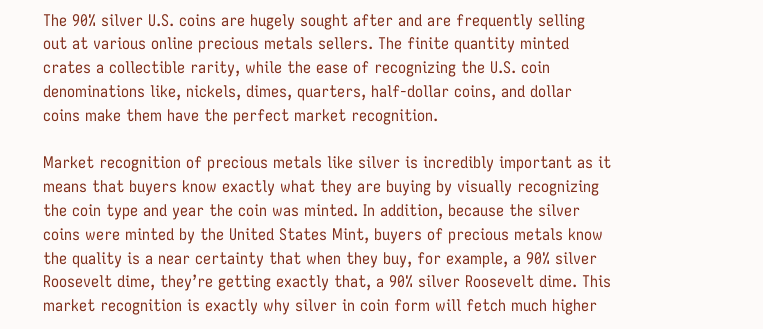The 90% silver U.S. coins are hugely sought after and are frequently selling out at various online precious metals sellers. The finite quantity minted crates a collectible rarity, while the ease of recognizing the U.S. coin denominations like, nickels, dimes, quarters, half-dollar coins, and dollar coins make them have the perfect market recognition.

Market recognition of precious metals like silver is incredibly important as it means that buyers know exactly what they are buying by visually recognizing the coin type and year the coin was minted. In addition, because the silver coins were minted by the United States Mint, buyers of precious metals know the quality is a near certainty that when they buy, for example, a 90% silver Roosevelt dime, they’re getting exactly that, a 90% silver Roosevelt dime. This market recognition is exactly why silver in coin form will fetch much higher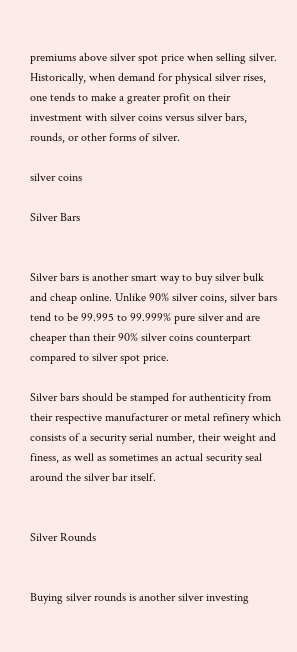premiums above silver spot price when selling silver. Historically, when demand for physical silver rises, one tends to make a greater profit on their investment with silver coins versus silver bars, rounds, or other forms of silver.

silver coins

Silver Bars


Silver bars is another smart way to buy silver bulk and cheap online. Unlike 90% silver coins, silver bars tend to be 99.995 to 99.999% pure silver and are cheaper than their 90% silver coins counterpart compared to silver spot price.

Silver bars should be stamped for authenticity from their respective manufacturer or metal refinery which consists of a security serial number, their weight and finess, as well as sometimes an actual security seal around the silver bar itself.


Silver Rounds


Buying silver rounds is another silver investing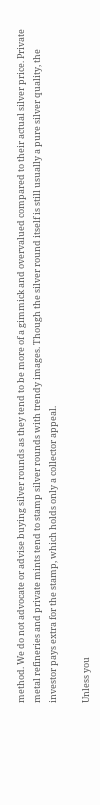method. We do not advocate or advise buying silver rounds as they tend to be more of a gimmick and overvalued compared to their actual silver price. Private metal refineries and private mints tend to stamp silver rounds with trendy images. Though the silver round itself is still usually a pure silver quality, the investor pays extra for the stamp, which holds only a collector appeal.

Unless you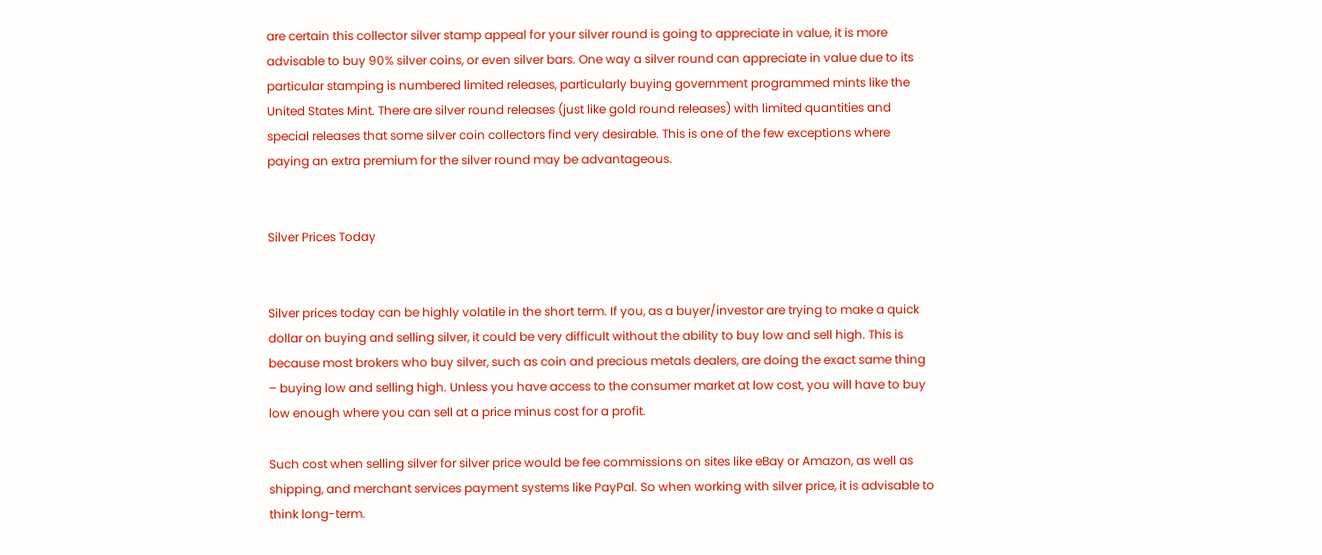are certain this collector silver stamp appeal for your silver round is going to appreciate in value, it is more advisable to buy 90% silver coins, or even silver bars. One way a silver round can appreciate in value due to its particular stamping is numbered limited releases, particularly buying government programmed mints like the United States Mint. There are silver round releases (just like gold round releases) with limited quantities and special releases that some silver coin collectors find very desirable. This is one of the few exceptions where paying an extra premium for the silver round may be advantageous.


Silver Prices Today


Silver prices today can be highly volatile in the short term. If you, as a buyer/investor are trying to make a quick dollar on buying and selling silver, it could be very difficult without the ability to buy low and sell high. This is because most brokers who buy silver, such as coin and precious metals dealers, are doing the exact same thing – buying low and selling high. Unless you have access to the consumer market at low cost, you will have to buy low enough where you can sell at a price minus cost for a profit.

Such cost when selling silver for silver price would be fee commissions on sites like eBay or Amazon, as well as shipping, and merchant services payment systems like PayPal. So when working with silver price, it is advisable to think long-term.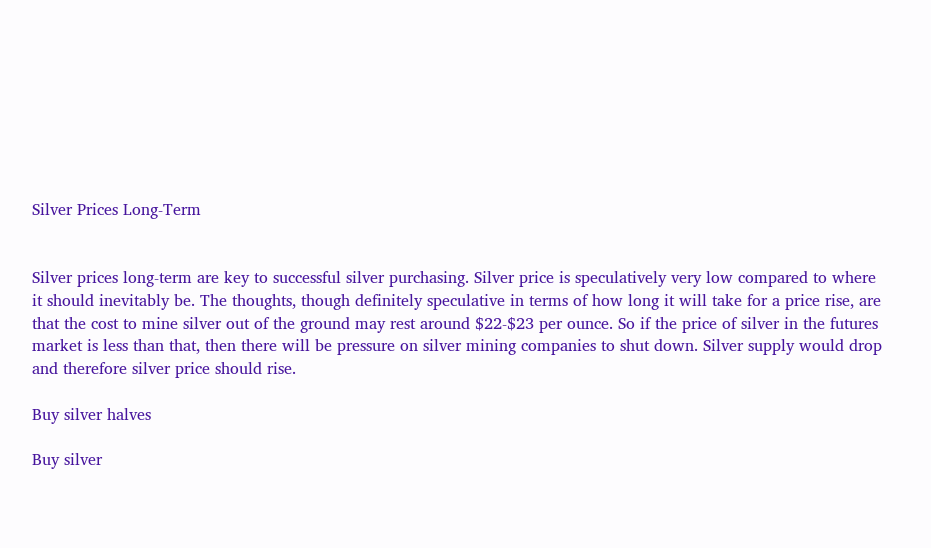Silver Prices Long-Term


Silver prices long-term are key to successful silver purchasing. Silver price is speculatively very low compared to where it should inevitably be. The thoughts, though definitely speculative in terms of how long it will take for a price rise, are that the cost to mine silver out of the ground may rest around $22-$23 per ounce. So if the price of silver in the futures market is less than that, then there will be pressure on silver mining companies to shut down. Silver supply would drop and therefore silver price should rise.

Buy silver halves

Buy silver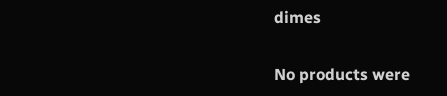dimes

No products were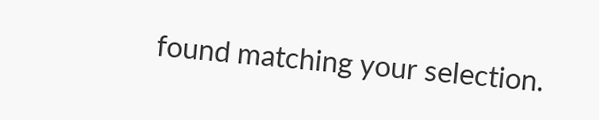found matching your selection.